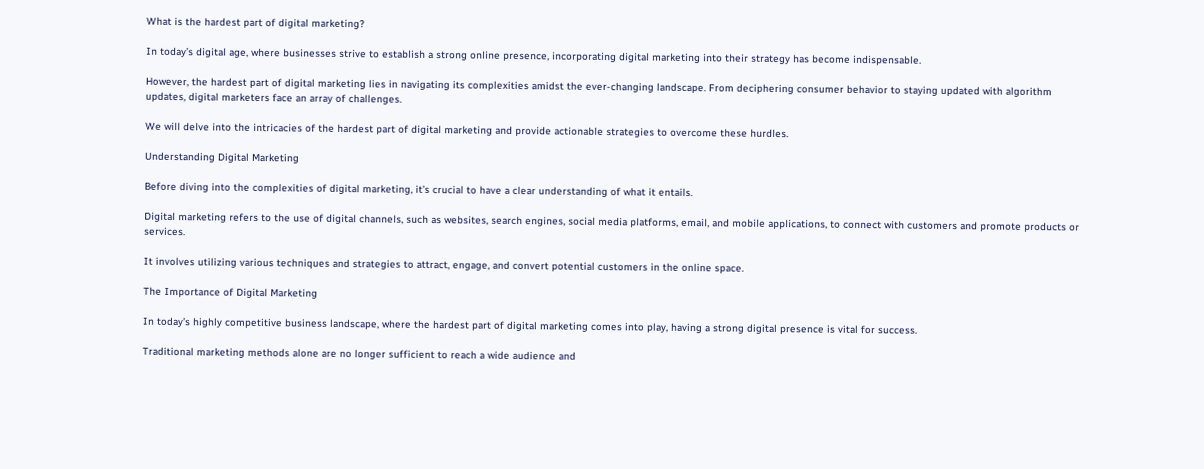What is the hardest part of digital marketing?

In today’s digital age, where businesses strive to establish a strong online presence, incorporating digital marketing into their strategy has become indispensable.

However, the hardest part of digital marketing lies in navigating its complexities amidst the ever-changing landscape. From deciphering consumer behavior to staying updated with algorithm updates, digital marketers face an array of challenges.

We will delve into the intricacies of the hardest part of digital marketing and provide actionable strategies to overcome these hurdles.

Understanding Digital Marketing

Before diving into the complexities of digital marketing, it’s crucial to have a clear understanding of what it entails.

Digital marketing refers to the use of digital channels, such as websites, search engines, social media platforms, email, and mobile applications, to connect with customers and promote products or services.

It involves utilizing various techniques and strategies to attract, engage, and convert potential customers in the online space.

The Importance of Digital Marketing

In today’s highly competitive business landscape, where the hardest part of digital marketing comes into play, having a strong digital presence is vital for success.

Traditional marketing methods alone are no longer sufficient to reach a wide audience and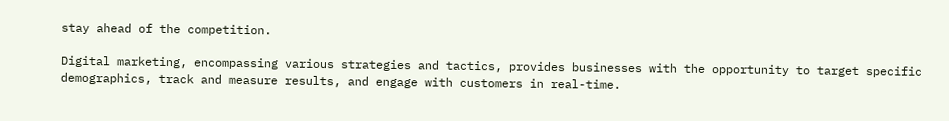stay ahead of the competition.

Digital marketing, encompassing various strategies and tactics, provides businesses with the opportunity to target specific demographics, track and measure results, and engage with customers in real-time.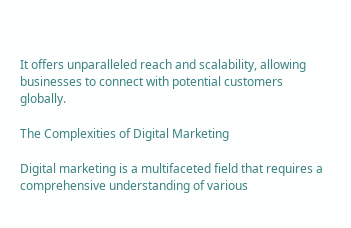It offers unparalleled reach and scalability, allowing businesses to connect with potential customers globally.

The Complexities of Digital Marketing

Digital marketing is a multifaceted field that requires a comprehensive understanding of various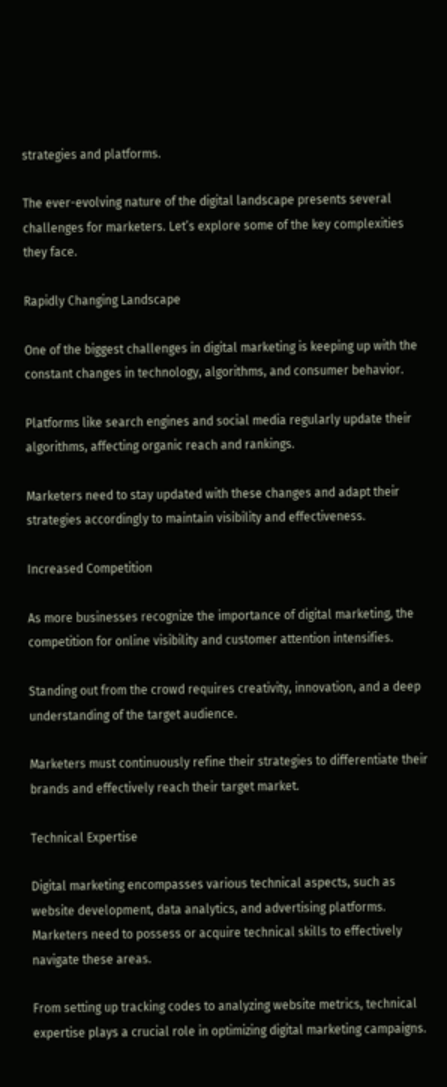strategies and platforms.

The ever-evolving nature of the digital landscape presents several challenges for marketers. Let’s explore some of the key complexities they face.

Rapidly Changing Landscape

One of the biggest challenges in digital marketing is keeping up with the constant changes in technology, algorithms, and consumer behavior.

Platforms like search engines and social media regularly update their algorithms, affecting organic reach and rankings.

Marketers need to stay updated with these changes and adapt their strategies accordingly to maintain visibility and effectiveness.

Increased Competition

As more businesses recognize the importance of digital marketing, the competition for online visibility and customer attention intensifies.

Standing out from the crowd requires creativity, innovation, and a deep understanding of the target audience.

Marketers must continuously refine their strategies to differentiate their brands and effectively reach their target market.

Technical Expertise

Digital marketing encompasses various technical aspects, such as website development, data analytics, and advertising platforms. Marketers need to possess or acquire technical skills to effectively navigate these areas.

From setting up tracking codes to analyzing website metrics, technical expertise plays a crucial role in optimizing digital marketing campaigns.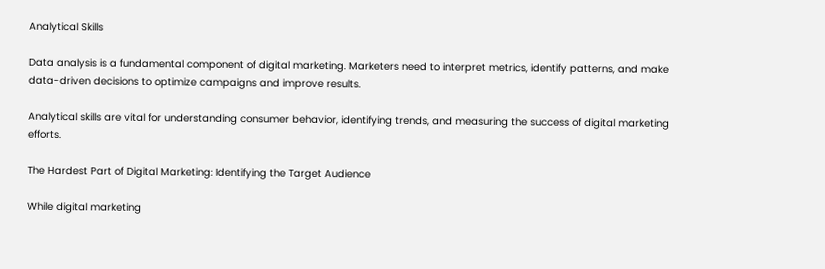Analytical Skills

Data analysis is a fundamental component of digital marketing. Marketers need to interpret metrics, identify patterns, and make data-driven decisions to optimize campaigns and improve results.

Analytical skills are vital for understanding consumer behavior, identifying trends, and measuring the success of digital marketing efforts.

The Hardest Part of Digital Marketing: Identifying the Target Audience

While digital marketing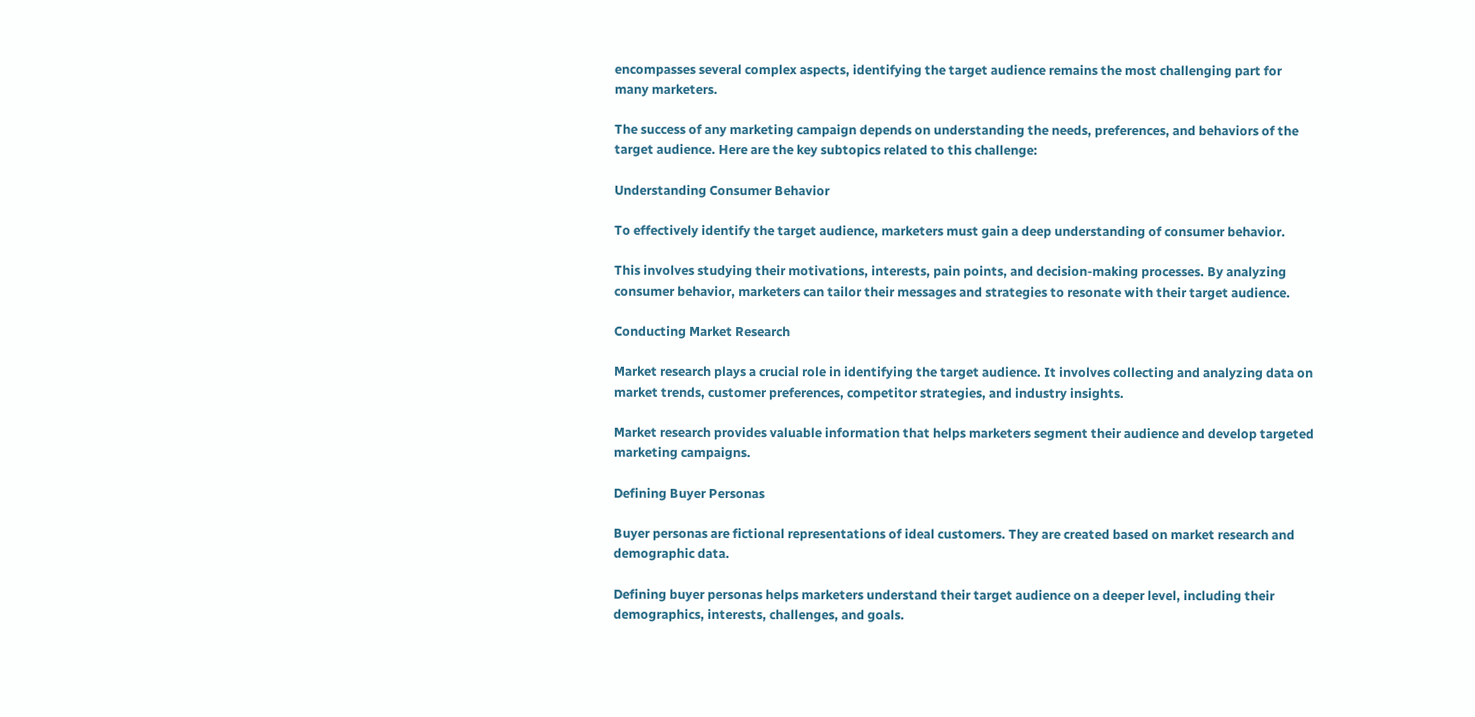encompasses several complex aspects, identifying the target audience remains the most challenging part for many marketers.

The success of any marketing campaign depends on understanding the needs, preferences, and behaviors of the target audience. Here are the key subtopics related to this challenge:

Understanding Consumer Behavior

To effectively identify the target audience, marketers must gain a deep understanding of consumer behavior.

This involves studying their motivations, interests, pain points, and decision-making processes. By analyzing consumer behavior, marketers can tailor their messages and strategies to resonate with their target audience.

Conducting Market Research

Market research plays a crucial role in identifying the target audience. It involves collecting and analyzing data on market trends, customer preferences, competitor strategies, and industry insights.

Market research provides valuable information that helps marketers segment their audience and develop targeted marketing campaigns.

Defining Buyer Personas

Buyer personas are fictional representations of ideal customers. They are created based on market research and demographic data.

Defining buyer personas helps marketers understand their target audience on a deeper level, including their demographics, interests, challenges, and goals.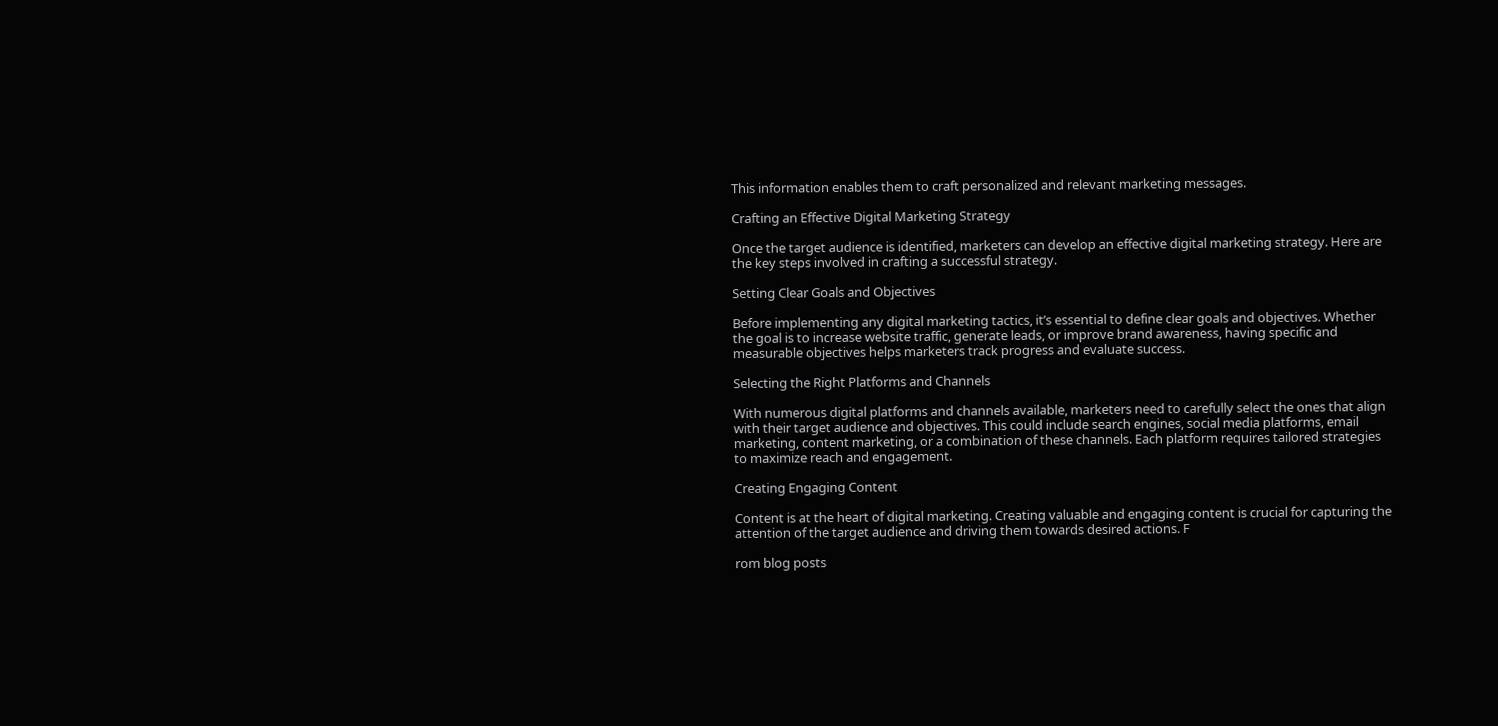This information enables them to craft personalized and relevant marketing messages.

Crafting an Effective Digital Marketing Strategy

Once the target audience is identified, marketers can develop an effective digital marketing strategy. Here are the key steps involved in crafting a successful strategy.

Setting Clear Goals and Objectives

Before implementing any digital marketing tactics, it’s essential to define clear goals and objectives. Whether the goal is to increase website traffic, generate leads, or improve brand awareness, having specific and measurable objectives helps marketers track progress and evaluate success.

Selecting the Right Platforms and Channels

With numerous digital platforms and channels available, marketers need to carefully select the ones that align with their target audience and objectives. This could include search engines, social media platforms, email marketing, content marketing, or a combination of these channels. Each platform requires tailored strategies to maximize reach and engagement.

Creating Engaging Content

Content is at the heart of digital marketing. Creating valuable and engaging content is crucial for capturing the attention of the target audience and driving them towards desired actions. F

rom blog posts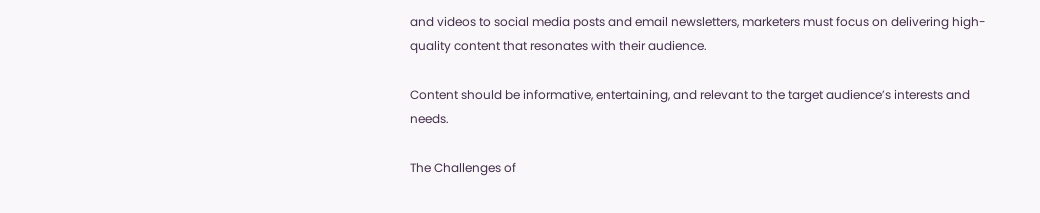and videos to social media posts and email newsletters, marketers must focus on delivering high-quality content that resonates with their audience.

Content should be informative, entertaining, and relevant to the target audience’s interests and needs.

The Challenges of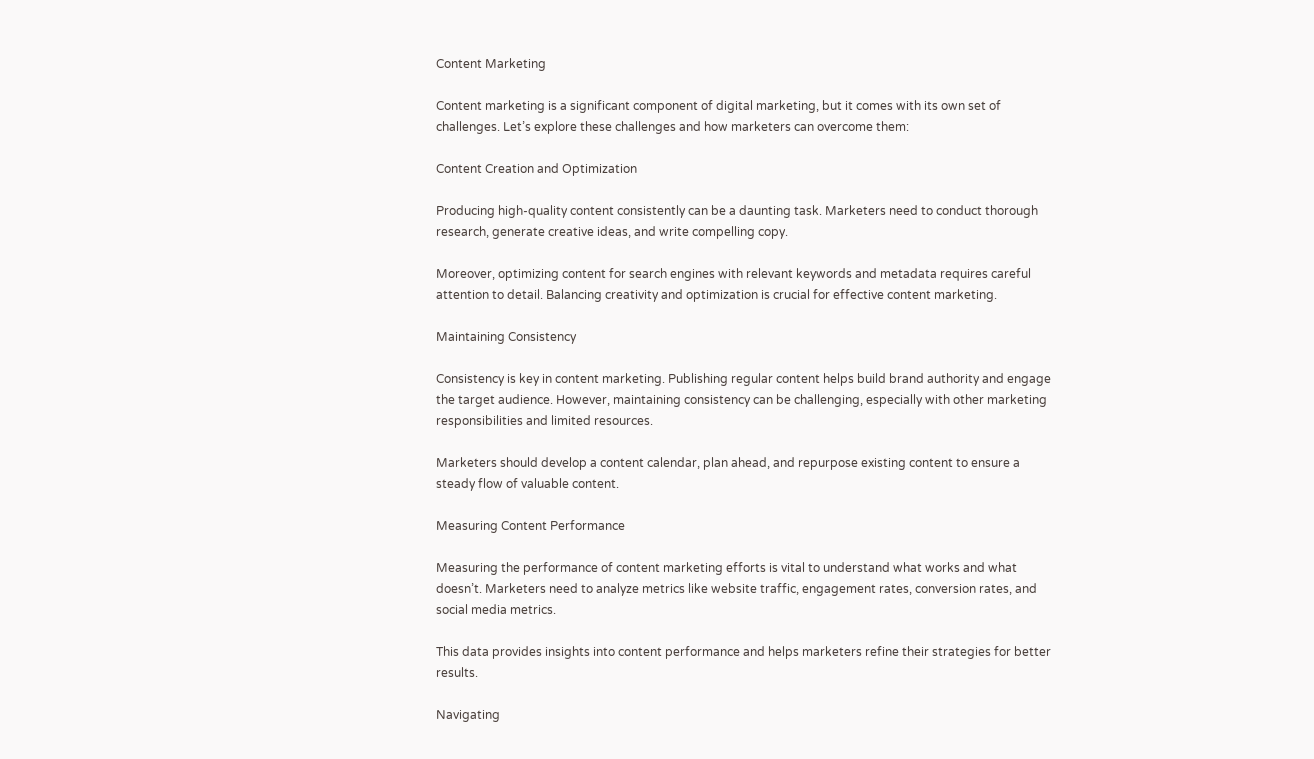Content Marketing

Content marketing is a significant component of digital marketing, but it comes with its own set of challenges. Let’s explore these challenges and how marketers can overcome them:

Content Creation and Optimization

Producing high-quality content consistently can be a daunting task. Marketers need to conduct thorough research, generate creative ideas, and write compelling copy.

Moreover, optimizing content for search engines with relevant keywords and metadata requires careful attention to detail. Balancing creativity and optimization is crucial for effective content marketing.

Maintaining Consistency

Consistency is key in content marketing. Publishing regular content helps build brand authority and engage the target audience. However, maintaining consistency can be challenging, especially with other marketing responsibilities and limited resources.

Marketers should develop a content calendar, plan ahead, and repurpose existing content to ensure a steady flow of valuable content.

Measuring Content Performance

Measuring the performance of content marketing efforts is vital to understand what works and what doesn’t. Marketers need to analyze metrics like website traffic, engagement rates, conversion rates, and social media metrics.

This data provides insights into content performance and helps marketers refine their strategies for better results.

Navigating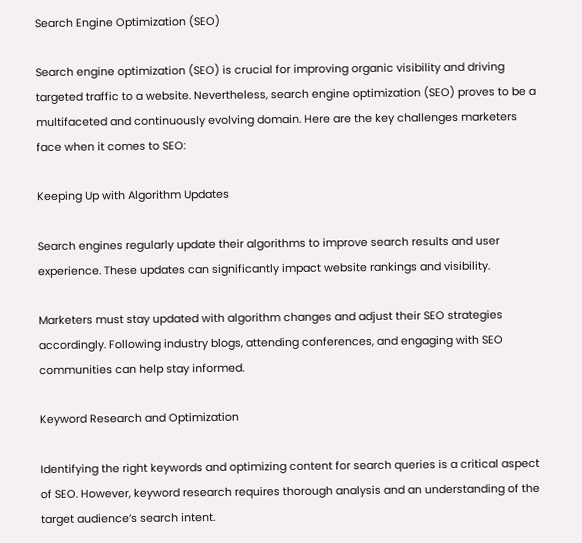Search Engine Optimization (SEO)

Search engine optimization (SEO) is crucial for improving organic visibility and driving targeted traffic to a website. Nevertheless, search engine optimization (SEO) proves to be a multifaceted and continuously evolving domain. Here are the key challenges marketers face when it comes to SEO:

Keeping Up with Algorithm Updates

Search engines regularly update their algorithms to improve search results and user experience. These updates can significantly impact website rankings and visibility.

Marketers must stay updated with algorithm changes and adjust their SEO strategies accordingly. Following industry blogs, attending conferences, and engaging with SEO communities can help stay informed.

Keyword Research and Optimization

Identifying the right keywords and optimizing content for search queries is a critical aspect of SEO. However, keyword research requires thorough analysis and an understanding of the target audience’s search intent.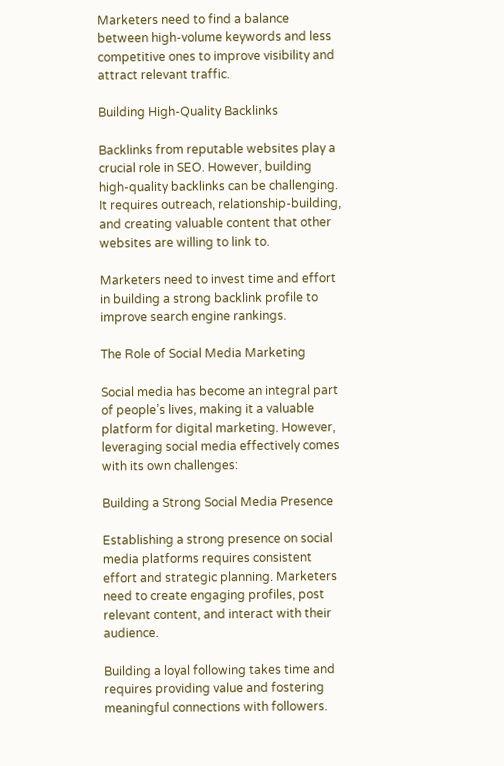Marketers need to find a balance between high-volume keywords and less competitive ones to improve visibility and attract relevant traffic.

Building High-Quality Backlinks

Backlinks from reputable websites play a crucial role in SEO. However, building high-quality backlinks can be challenging. It requires outreach, relationship-building, and creating valuable content that other websites are willing to link to.

Marketers need to invest time and effort in building a strong backlink profile to improve search engine rankings.

The Role of Social Media Marketing

Social media has become an integral part of people’s lives, making it a valuable platform for digital marketing. However, leveraging social media effectively comes with its own challenges:

Building a Strong Social Media Presence

Establishing a strong presence on social media platforms requires consistent effort and strategic planning. Marketers need to create engaging profiles, post relevant content, and interact with their audience.

Building a loyal following takes time and requires providing value and fostering meaningful connections with followers.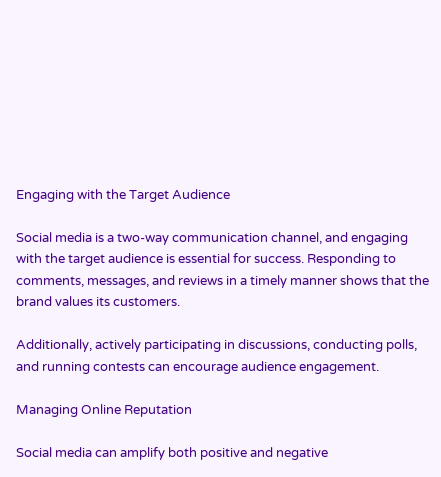Engaging with the Target Audience

Social media is a two-way communication channel, and engaging with the target audience is essential for success. Responding to comments, messages, and reviews in a timely manner shows that the brand values its customers.

Additionally, actively participating in discussions, conducting polls, and running contests can encourage audience engagement.

Managing Online Reputation

Social media can amplify both positive and negative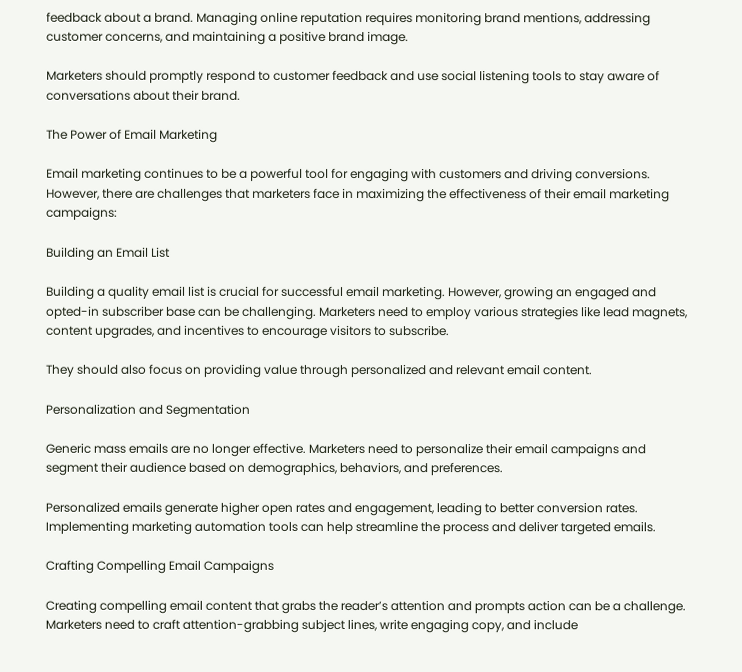feedback about a brand. Managing online reputation requires monitoring brand mentions, addressing customer concerns, and maintaining a positive brand image.

Marketers should promptly respond to customer feedback and use social listening tools to stay aware of conversations about their brand.

The Power of Email Marketing

Email marketing continues to be a powerful tool for engaging with customers and driving conversions. However, there are challenges that marketers face in maximizing the effectiveness of their email marketing campaigns:

Building an Email List

Building a quality email list is crucial for successful email marketing. However, growing an engaged and opted-in subscriber base can be challenging. Marketers need to employ various strategies like lead magnets, content upgrades, and incentives to encourage visitors to subscribe.

They should also focus on providing value through personalized and relevant email content.

Personalization and Segmentation

Generic mass emails are no longer effective. Marketers need to personalize their email campaigns and segment their audience based on demographics, behaviors, and preferences.

Personalized emails generate higher open rates and engagement, leading to better conversion rates. Implementing marketing automation tools can help streamline the process and deliver targeted emails.

Crafting Compelling Email Campaigns

Creating compelling email content that grabs the reader’s attention and prompts action can be a challenge. Marketers need to craft attention-grabbing subject lines, write engaging copy, and include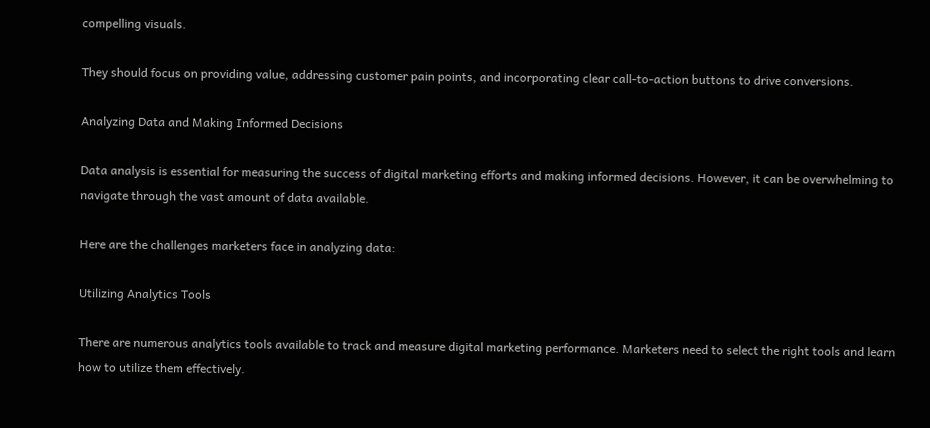compelling visuals.

They should focus on providing value, addressing customer pain points, and incorporating clear call-to-action buttons to drive conversions.

Analyzing Data and Making Informed Decisions

Data analysis is essential for measuring the success of digital marketing efforts and making informed decisions. However, it can be overwhelming to navigate through the vast amount of data available.

Here are the challenges marketers face in analyzing data:

Utilizing Analytics Tools

There are numerous analytics tools available to track and measure digital marketing performance. Marketers need to select the right tools and learn how to utilize them effectively.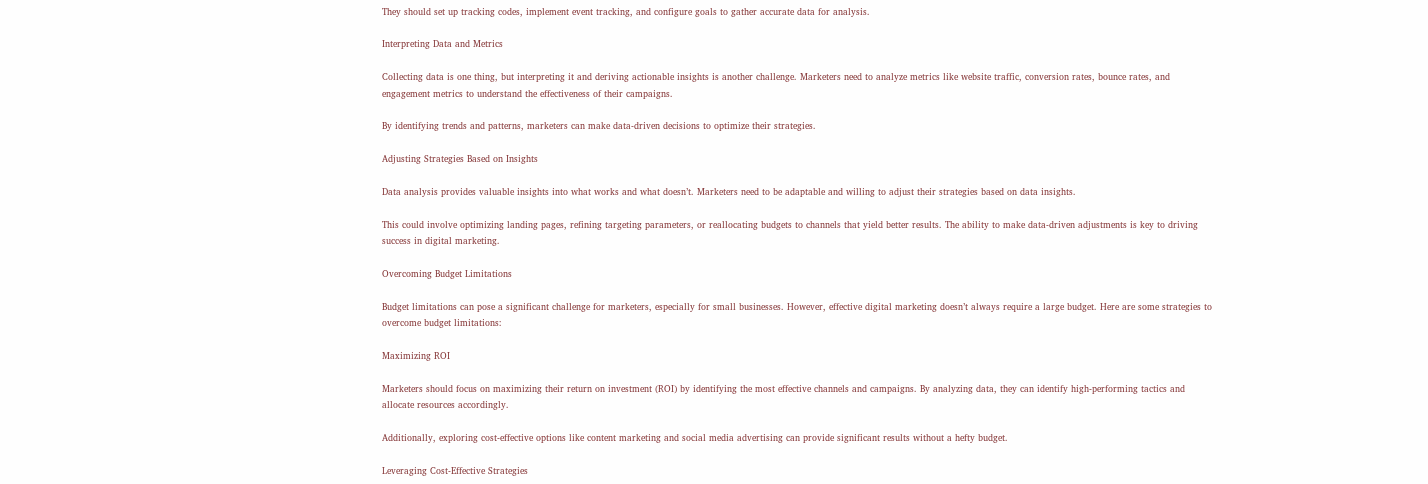They should set up tracking codes, implement event tracking, and configure goals to gather accurate data for analysis.

Interpreting Data and Metrics

Collecting data is one thing, but interpreting it and deriving actionable insights is another challenge. Marketers need to analyze metrics like website traffic, conversion rates, bounce rates, and engagement metrics to understand the effectiveness of their campaigns.

By identifying trends and patterns, marketers can make data-driven decisions to optimize their strategies.

Adjusting Strategies Based on Insights

Data analysis provides valuable insights into what works and what doesn’t. Marketers need to be adaptable and willing to adjust their strategies based on data insights.

This could involve optimizing landing pages, refining targeting parameters, or reallocating budgets to channels that yield better results. The ability to make data-driven adjustments is key to driving success in digital marketing.

Overcoming Budget Limitations

Budget limitations can pose a significant challenge for marketers, especially for small businesses. However, effective digital marketing doesn’t always require a large budget. Here are some strategies to overcome budget limitations:

Maximizing ROI

Marketers should focus on maximizing their return on investment (ROI) by identifying the most effective channels and campaigns. By analyzing data, they can identify high-performing tactics and allocate resources accordingly.

Additionally, exploring cost-effective options like content marketing and social media advertising can provide significant results without a hefty budget.

Leveraging Cost-Effective Strategies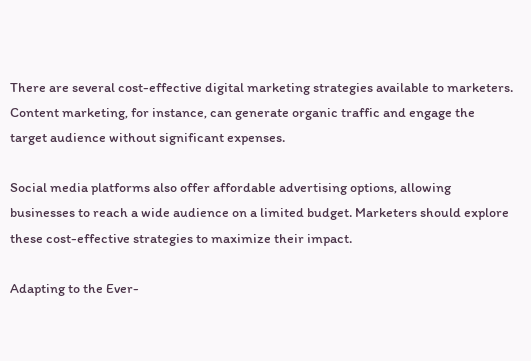There are several cost-effective digital marketing strategies available to marketers. Content marketing, for instance, can generate organic traffic and engage the target audience without significant expenses.

Social media platforms also offer affordable advertising options, allowing businesses to reach a wide audience on a limited budget. Marketers should explore these cost-effective strategies to maximize their impact.

Adapting to the Ever-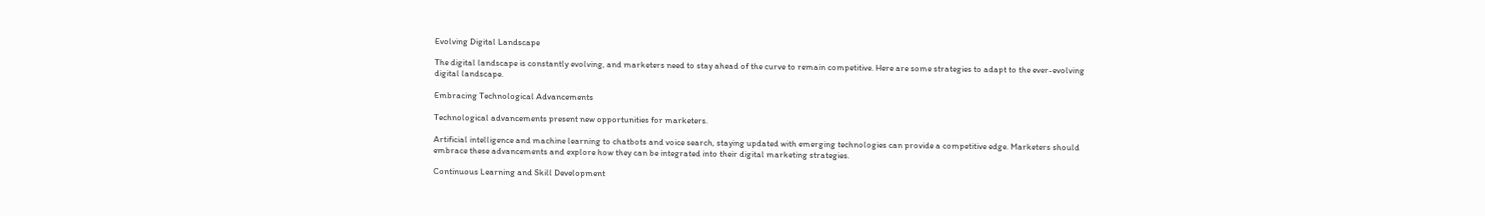Evolving Digital Landscape

The digital landscape is constantly evolving, and marketers need to stay ahead of the curve to remain competitive. Here are some strategies to adapt to the ever-evolving digital landscape.

Embracing Technological Advancements

Technological advancements present new opportunities for marketers.

Artificial intelligence and machine learning to chatbots and voice search, staying updated with emerging technologies can provide a competitive edge. Marketers should embrace these advancements and explore how they can be integrated into their digital marketing strategies.

Continuous Learning and Skill Development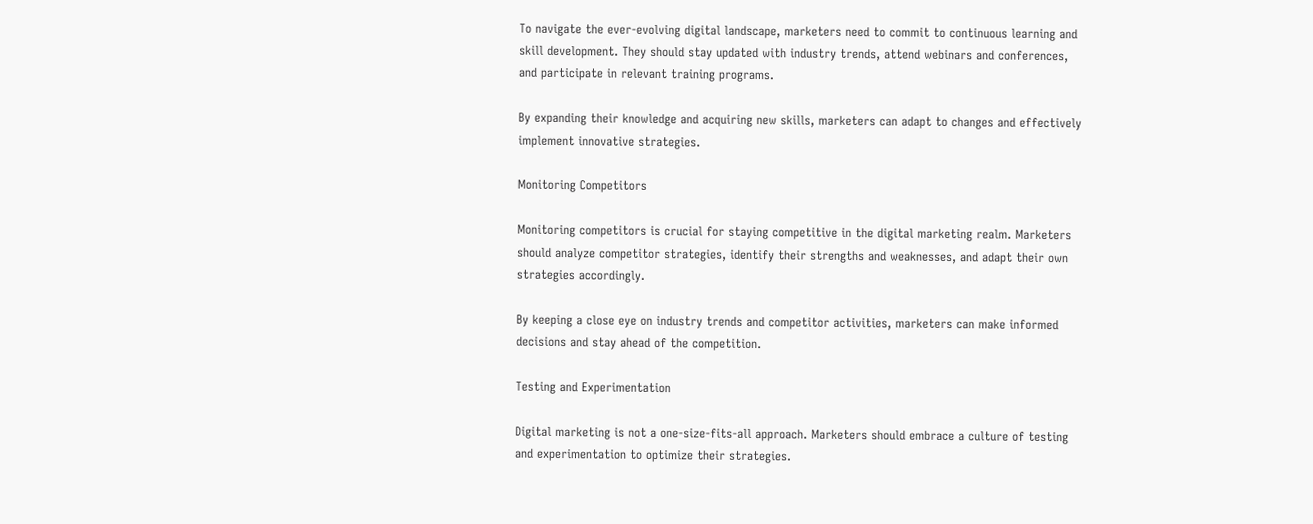To navigate the ever-evolving digital landscape, marketers need to commit to continuous learning and skill development. They should stay updated with industry trends, attend webinars and conferences, and participate in relevant training programs.

By expanding their knowledge and acquiring new skills, marketers can adapt to changes and effectively implement innovative strategies.

Monitoring Competitors

Monitoring competitors is crucial for staying competitive in the digital marketing realm. Marketers should analyze competitor strategies, identify their strengths and weaknesses, and adapt their own strategies accordingly.

By keeping a close eye on industry trends and competitor activities, marketers can make informed decisions and stay ahead of the competition.

Testing and Experimentation

Digital marketing is not a one-size-fits-all approach. Marketers should embrace a culture of testing and experimentation to optimize their strategies.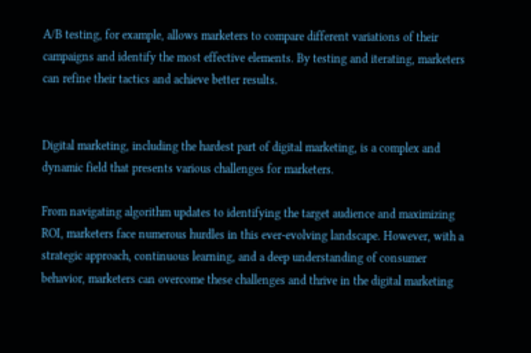A/B testing, for example, allows marketers to compare different variations of their campaigns and identify the most effective elements. By testing and iterating, marketers can refine their tactics and achieve better results.


Digital marketing, including the hardest part of digital marketing, is a complex and dynamic field that presents various challenges for marketers.

From navigating algorithm updates to identifying the target audience and maximizing ROI, marketers face numerous hurdles in this ever-evolving landscape. However, with a strategic approach, continuous learning, and a deep understanding of consumer behavior, marketers can overcome these challenges and thrive in the digital marketing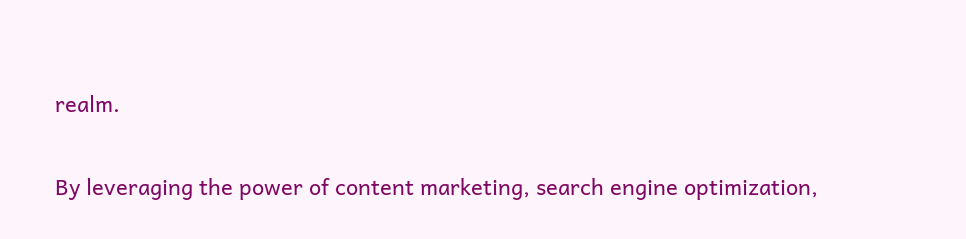realm.

By leveraging the power of content marketing, search engine optimization,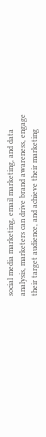social media marketing, email marketing, and data analysis, marketers can drive brand awareness, engage their target audience, and achieve their marketing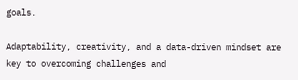goals.

Adaptability, creativity, and a data-driven mindset are key to overcoming challenges and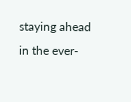staying ahead in the ever-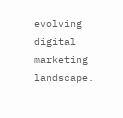evolving digital marketing landscape.